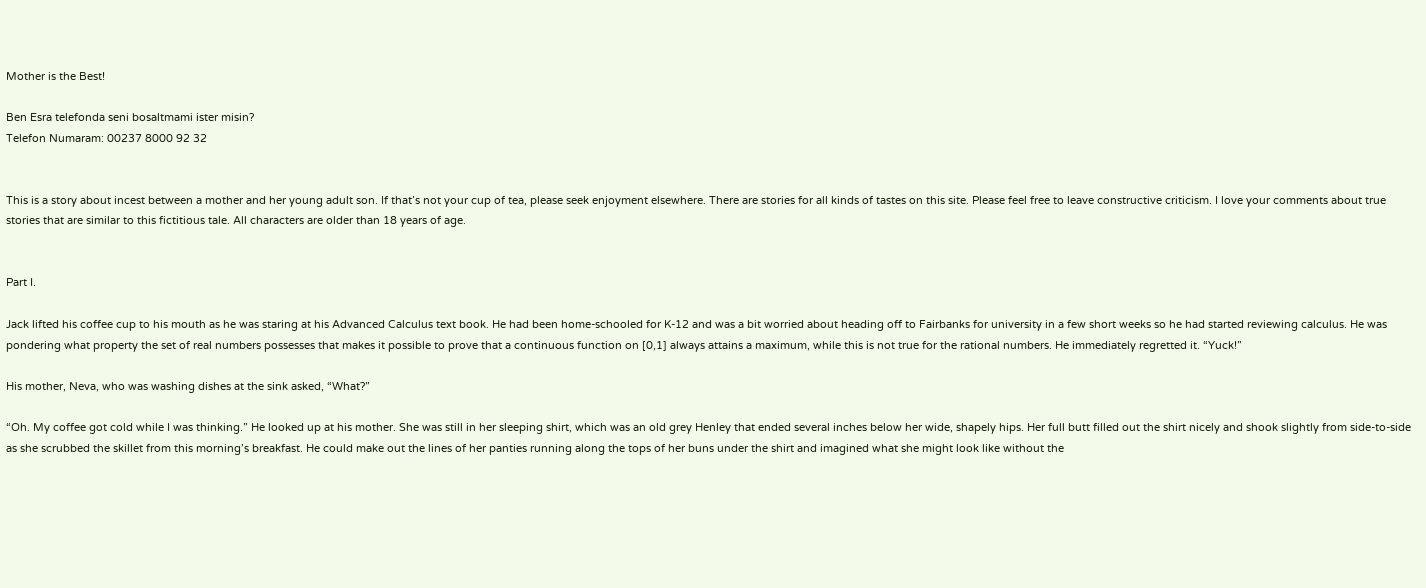Mother is the Best!

Ben Esra telefonda seni bosaltmami ister misin?
Telefon Numaram: 00237 8000 92 32


This is a story about incest between a mother and her young adult son. If that’s not your cup of tea, please seek enjoyment elsewhere. There are stories for all kinds of tastes on this site. Please feel free to leave constructive criticism. I love your comments about true stories that are similar to this fictitious tale. All characters are older than 18 years of age.


Part I.

Jack lifted his coffee cup to his mouth as he was staring at his Advanced Calculus text book. He had been home-schooled for K-12 and was a bit worried about heading off to Fairbanks for university in a few short weeks so he had started reviewing calculus. He was pondering what property the set of real numbers possesses that makes it possible to prove that a continuous function on [0,1] always attains a maximum, while this is not true for the rational numbers. He immediately regretted it. “Yuck!”

His mother, Neva, who was washing dishes at the sink asked, “What?”

“Oh. My coffee got cold while I was thinking.” He looked up at his mother. She was still in her sleeping shirt, which was an old grey Henley that ended several inches below her wide, shapely hips. Her full butt filled out the shirt nicely and shook slightly from side-to-side as she scrubbed the skillet from this morning’s breakfast. He could make out the lines of her panties running along the tops of her buns under the shirt and imagined what she might look like without the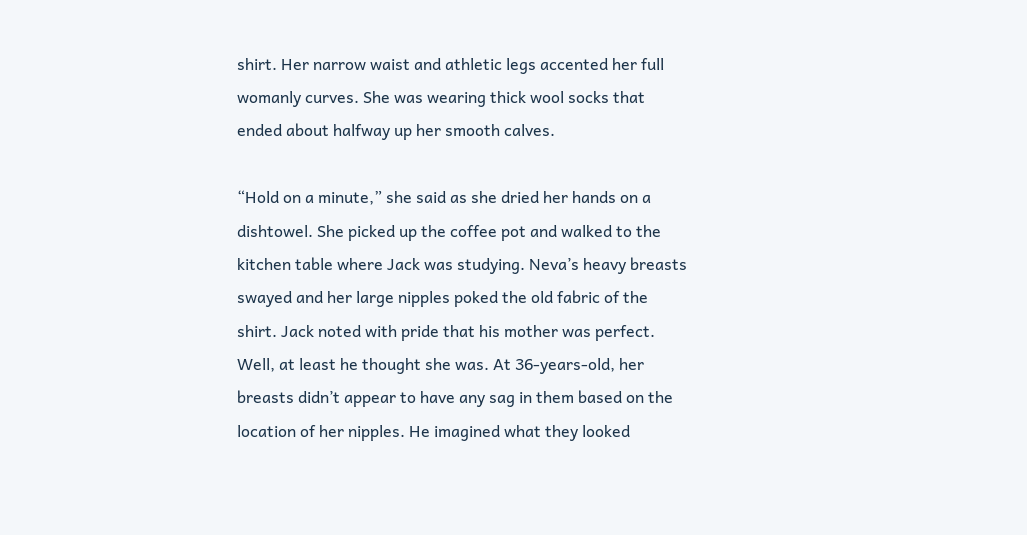shirt. Her narrow waist and athletic legs accented her full womanly curves. She was wearing thick wool socks that ended about halfway up her smooth calves.

“Hold on a minute,” she said as she dried her hands on a dishtowel. She picked up the coffee pot and walked to the kitchen table where Jack was studying. Neva’s heavy breasts swayed and her large nipples poked the old fabric of the shirt. Jack noted with pride that his mother was perfect. Well, at least he thought she was. At 36-years-old, her breasts didn’t appear to have any sag in them based on the location of her nipples. He imagined what they looked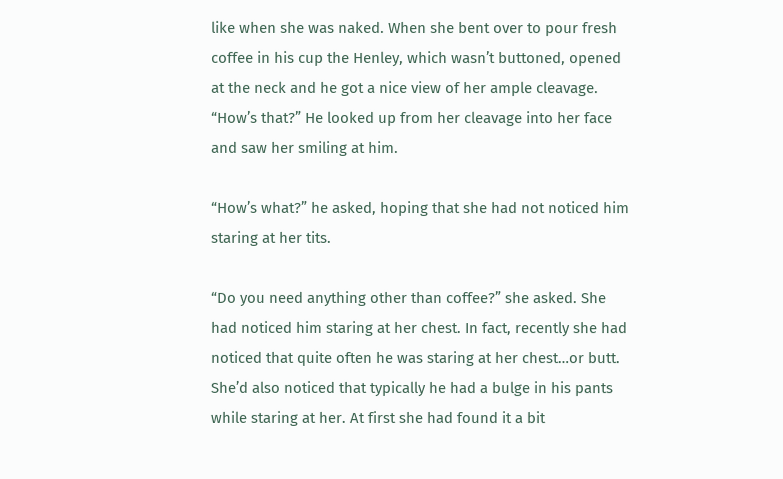like when she was naked. When she bent over to pour fresh coffee in his cup the Henley, which wasn’t buttoned, opened at the neck and he got a nice view of her ample cleavage. “How’s that?” He looked up from her cleavage into her face and saw her smiling at him.

“How’s what?” he asked, hoping that she had not noticed him staring at her tits.

“Do you need anything other than coffee?” she asked. She had noticed him staring at her chest. In fact, recently she had noticed that quite often he was staring at her chest…or butt. She’d also noticed that typically he had a bulge in his pants while staring at her. At first she had found it a bit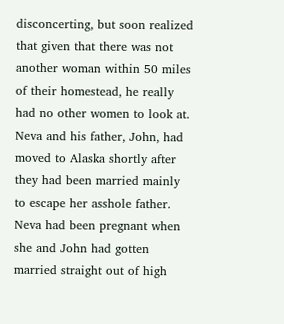disconcerting, but soon realized that given that there was not another woman within 50 miles of their homestead, he really had no other women to look at. Neva and his father, John, had moved to Alaska shortly after they had been married mainly to escape her asshole father. Neva had been pregnant when she and John had gotten married straight out of high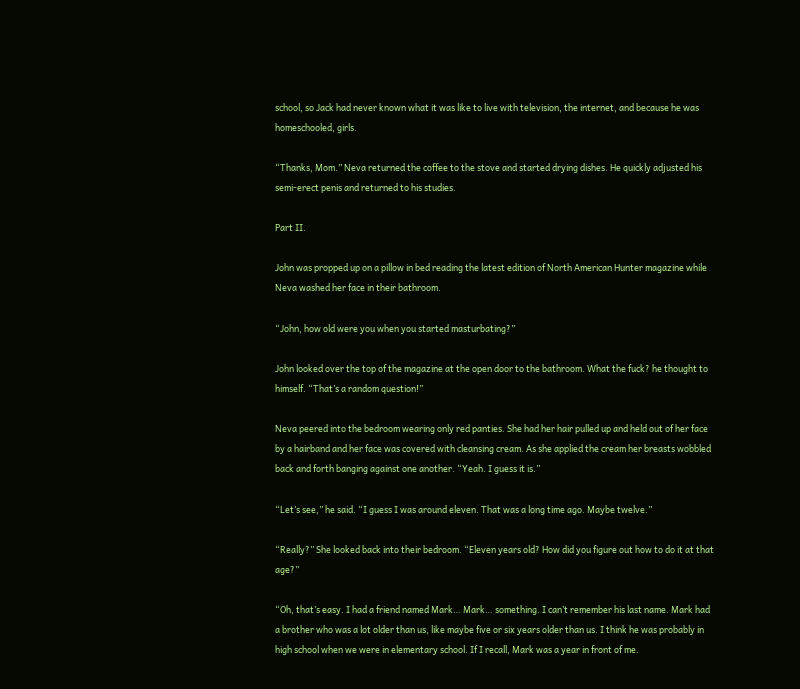school, so Jack had never known what it was like to live with television, the internet, and because he was homeschooled, girls.

“Thanks, Mom.” Neva returned the coffee to the stove and started drying dishes. He quickly adjusted his semi-erect penis and returned to his studies.

Part II.

John was propped up on a pillow in bed reading the latest edition of North American Hunter magazine while Neva washed her face in their bathroom.

“John, how old were you when you started masturbating?”

John looked over the top of the magazine at the open door to the bathroom. What the fuck? he thought to himself. “That’s a random question!”

Neva peered into the bedroom wearing only red panties. She had her hair pulled up and held out of her face by a hairband and her face was covered with cleansing cream. As she applied the cream her breasts wobbled back and forth banging against one another. “Yeah. I guess it is.”

“Let’s see,” he said. “I guess I was around eleven. That was a long time ago. Maybe twelve.”

“Really?” She looked back into their bedroom. “Eleven years old? How did you figure out how to do it at that age?”

“Oh, that’s easy. I had a friend named Mark… Mark… something. I can’t remember his last name. Mark had a brother who was a lot older than us, like maybe five or six years older than us. I think he was probably in high school when we were in elementary school. If I recall, Mark was a year in front of me.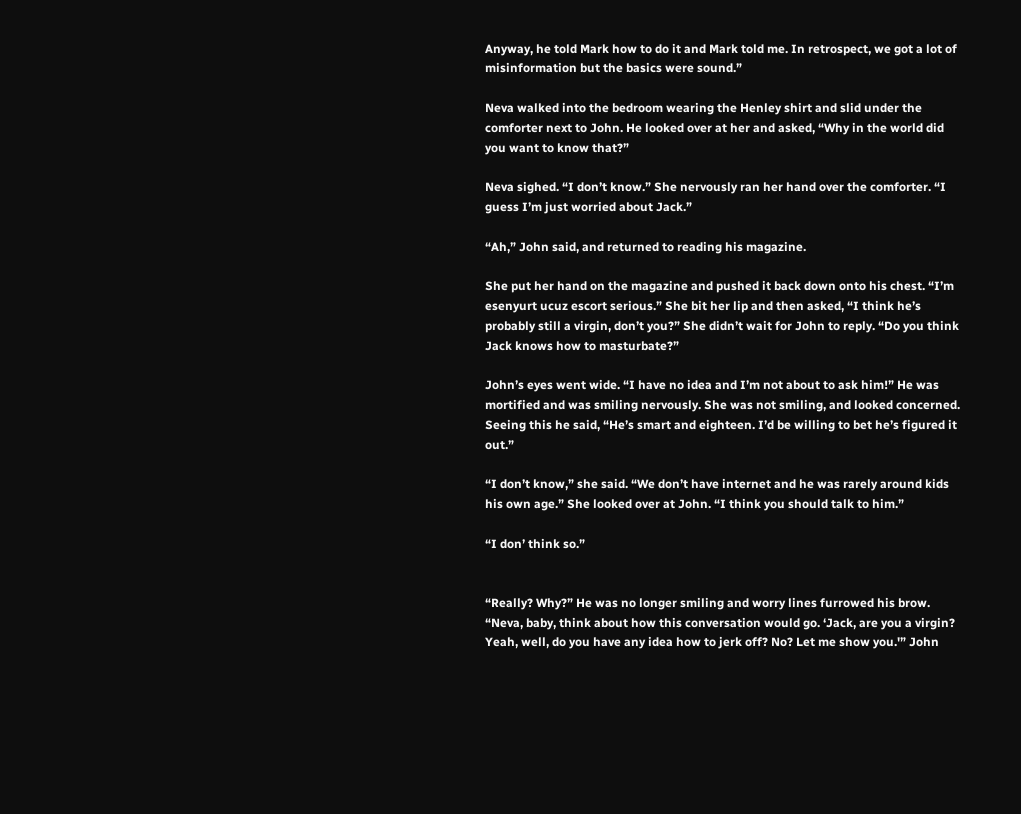Anyway, he told Mark how to do it and Mark told me. In retrospect, we got a lot of misinformation but the basics were sound.”

Neva walked into the bedroom wearing the Henley shirt and slid under the comforter next to John. He looked over at her and asked, “Why in the world did you want to know that?”

Neva sighed. “I don’t know.” She nervously ran her hand over the comforter. “I guess I’m just worried about Jack.”

“Ah,” John said, and returned to reading his magazine.

She put her hand on the magazine and pushed it back down onto his chest. “I’m esenyurt ucuz escort serious.” She bit her lip and then asked, “I think he’s probably still a virgin, don’t you?” She didn’t wait for John to reply. “Do you think Jack knows how to masturbate?”

John’s eyes went wide. “I have no idea and I’m not about to ask him!” He was mortified and was smiling nervously. She was not smiling, and looked concerned. Seeing this he said, “He’s smart and eighteen. I’d be willing to bet he’s figured it out.”

“I don’t know,” she said. “We don’t have internet and he was rarely around kids his own age.” She looked over at John. “I think you should talk to him.”

“I don’ think so.”


“Really? Why?” He was no longer smiling and worry lines furrowed his brow. “Neva, baby, think about how this conversation would go. ‘Jack, are you a virgin? Yeah, well, do you have any idea how to jerk off? No? Let me show you.'” John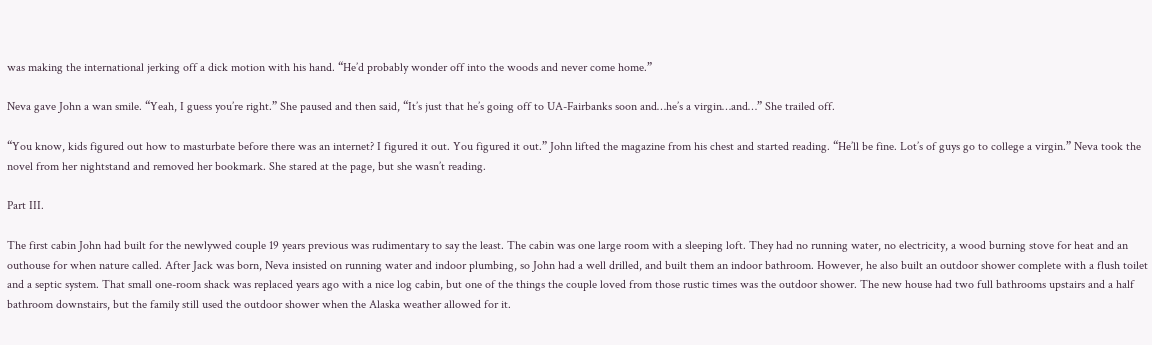was making the international jerking off a dick motion with his hand. “He’d probably wonder off into the woods and never come home.”

Neva gave John a wan smile. “Yeah, I guess you’re right.” She paused and then said, “It’s just that he’s going off to UA-Fairbanks soon and…he’s a virgin…and…” She trailed off.

“You know, kids figured out how to masturbate before there was an internet? I figured it out. You figured it out.” John lifted the magazine from his chest and started reading. “He’ll be fine. Lot’s of guys go to college a virgin.” Neva took the novel from her nightstand and removed her bookmark. She stared at the page, but she wasn’t reading.

Part III.

The first cabin John had built for the newlywed couple 19 years previous was rudimentary to say the least. The cabin was one large room with a sleeping loft. They had no running water, no electricity, a wood burning stove for heat and an outhouse for when nature called. After Jack was born, Neva insisted on running water and indoor plumbing, so John had a well drilled, and built them an indoor bathroom. However, he also built an outdoor shower complete with a flush toilet and a septic system. That small one-room shack was replaced years ago with a nice log cabin, but one of the things the couple loved from those rustic times was the outdoor shower. The new house had two full bathrooms upstairs and a half bathroom downstairs, but the family still used the outdoor shower when the Alaska weather allowed for it.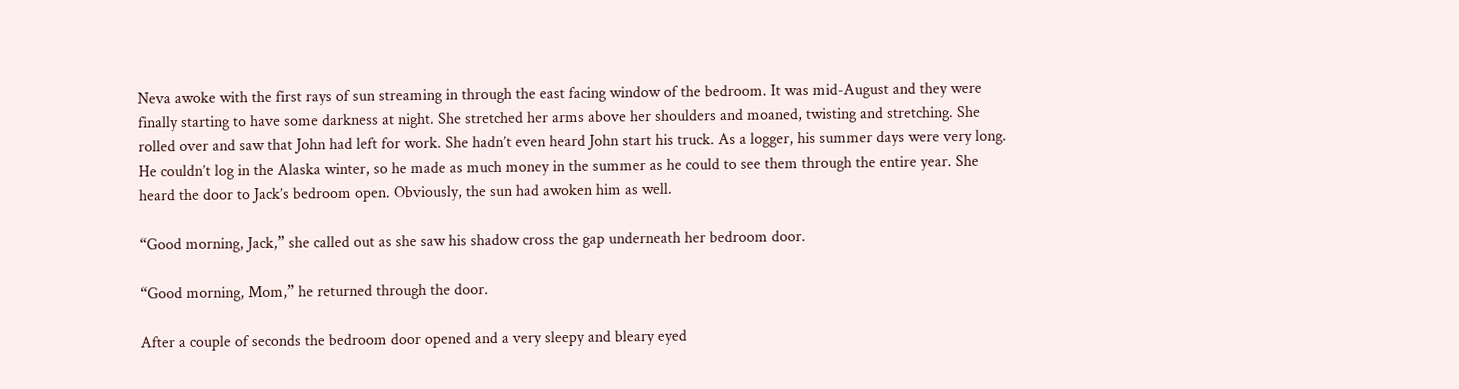Neva awoke with the first rays of sun streaming in through the east facing window of the bedroom. It was mid-August and they were finally starting to have some darkness at night. She stretched her arms above her shoulders and moaned, twisting and stretching. She rolled over and saw that John had left for work. She hadn’t even heard John start his truck. As a logger, his summer days were very long. He couldn’t log in the Alaska winter, so he made as much money in the summer as he could to see them through the entire year. She heard the door to Jack’s bedroom open. Obviously, the sun had awoken him as well.

“Good morning, Jack,” she called out as she saw his shadow cross the gap underneath her bedroom door.

“Good morning, Mom,” he returned through the door.

After a couple of seconds the bedroom door opened and a very sleepy and bleary eyed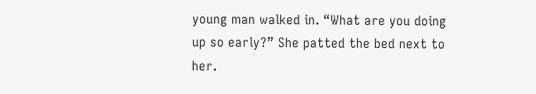young man walked in. “What are you doing up so early?” She patted the bed next to her.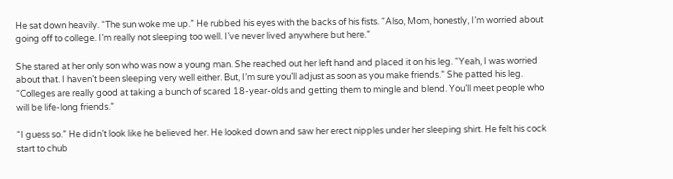He sat down heavily. “The sun woke me up.” He rubbed his eyes with the backs of his fists. “Also, Mom, honestly, I’m worried about going off to college. I’m really not sleeping too well. I’ve never lived anywhere but here.”

She stared at her only son who was now a young man. She reached out her left hand and placed it on his leg. “Yeah, I was worried about that. I haven’t been sleeping very well either. But, I’m sure you’ll adjust as soon as you make friends.” She patted his leg. “Colleges are really good at taking a bunch of scared 18-year-olds and getting them to mingle and blend. You’ll meet people who will be life-long friends.”

“I guess so.” He didn’t look like he believed her. He looked down and saw her erect nipples under her sleeping shirt. He felt his cock start to chub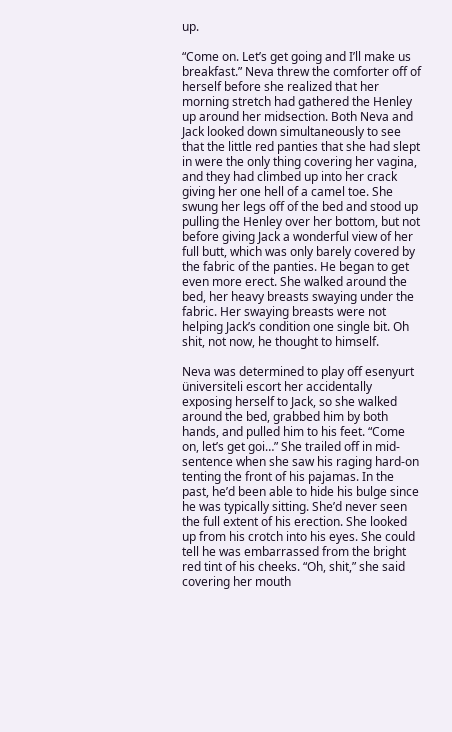up.

“Come on. Let’s get going and I’ll make us breakfast.” Neva threw the comforter off of herself before she realized that her morning stretch had gathered the Henley up around her midsection. Both Neva and Jack looked down simultaneously to see that the little red panties that she had slept in were the only thing covering her vagina, and they had climbed up into her crack giving her one hell of a camel toe. She swung her legs off of the bed and stood up pulling the Henley over her bottom, but not before giving Jack a wonderful view of her full butt, which was only barely covered by the fabric of the panties. He began to get even more erect. She walked around the bed, her heavy breasts swaying under the fabric. Her swaying breasts were not helping Jack’s condition one single bit. Oh shit, not now, he thought to himself.

Neva was determined to play off esenyurt üniversiteli escort her accidentally exposing herself to Jack, so she walked around the bed, grabbed him by both hands, and pulled him to his feet. “Come on, let’s get goi…” She trailed off in mid-sentence when she saw his raging hard-on tenting the front of his pajamas. In the past, he’d been able to hide his bulge since he was typically sitting. She’d never seen the full extent of his erection. She looked up from his crotch into his eyes. She could tell he was embarrassed from the bright red tint of his cheeks. “Oh, shit,” she said covering her mouth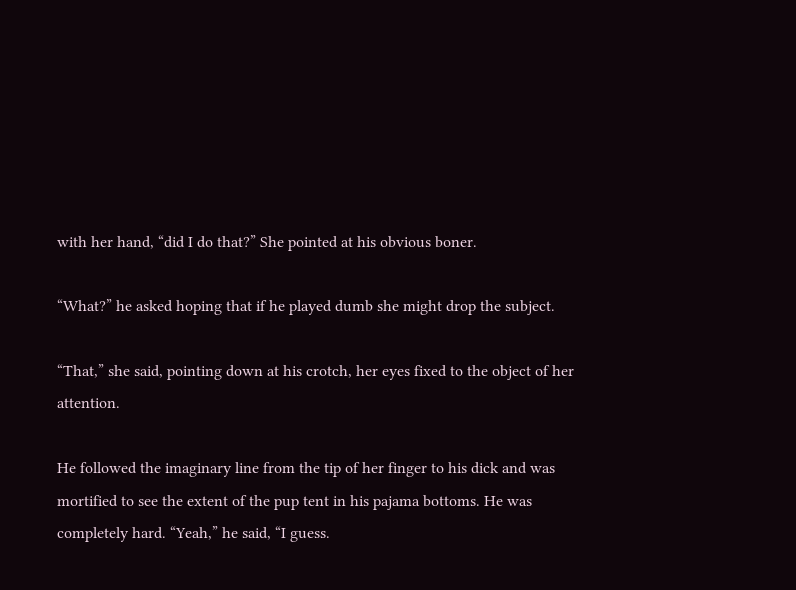with her hand, “did I do that?” She pointed at his obvious boner.

“What?” he asked hoping that if he played dumb she might drop the subject.

“That,” she said, pointing down at his crotch, her eyes fixed to the object of her attention.

He followed the imaginary line from the tip of her finger to his dick and was mortified to see the extent of the pup tent in his pajama bottoms. He was completely hard. “Yeah,” he said, “I guess.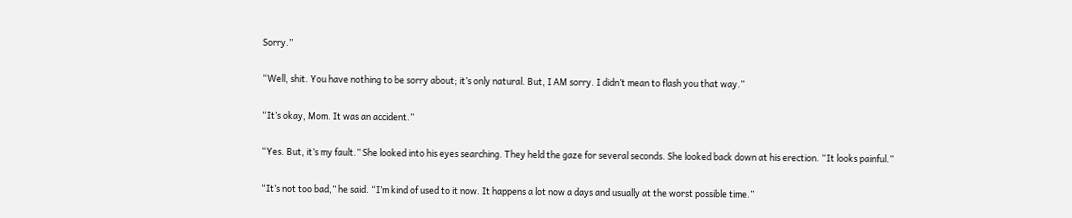Sorry.”

“Well, shit. You have nothing to be sorry about; it’s only natural. But, I AM sorry. I didn’t mean to flash you that way.”

“It’s okay, Mom. It was an accident.”

“Yes. But, it’s my fault.” She looked into his eyes searching. They held the gaze for several seconds. She looked back down at his erection. “It looks painful.”

“It’s not too bad,” he said. “I’m kind of used to it now. It happens a lot now a days and usually at the worst possible time.”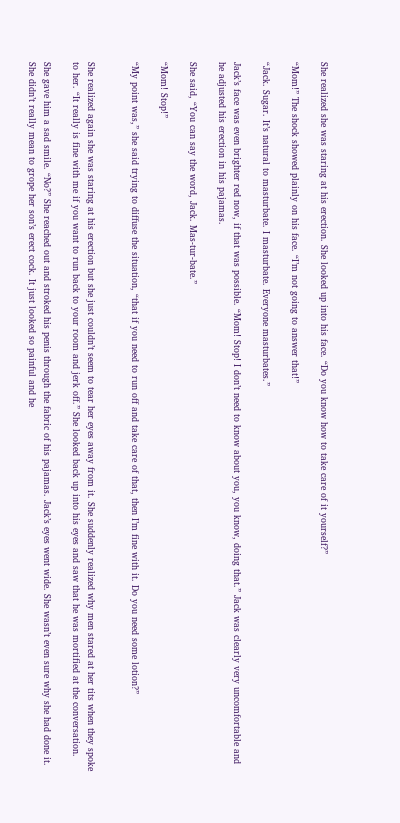She realized she was staring at his erection. She looked up into his face. “Do you know how to take care of it yourself?”

“Mom!” The shock showed plainly on his face. “I’m not going to answer that!”

“Jack. Sugar. It’s natural to masturbate. I masturbate. Everyone masturbates.”

Jack’s face was even brighter red now, if that was possible. “Mom! Stop! I don’t need to know about you, you know, doing that.” Jack was clearly very uncomfortable and he adjusted his erection in his pajamas.

She said, “You can say the word, Jack. Mas-tur-bate.”

“Mom! Stop!”

“My point was,” she said trying to diffuse the situation, “that if you need to run off and take care of that, then I’m fine with it. Do you need some lotion?”


She realized again she was staring at his erection but she just couldn’t seem to tear her eyes away from it. She suddenly realized why men stared at her tits when they spoke to her. “It really is fine with me if you want to run back to your room and jerk off.” She looked back up into his eyes and saw that he was mortified at the conversation.

She gave him a sad smile. “No?” She reached out and stroked his penis through the fabric of his pajamas. Jack’s eyes went wide. She wasn’t even sure why she had done it. She didn’t really mean to grope her son’s erect cock. It just looked so painful and he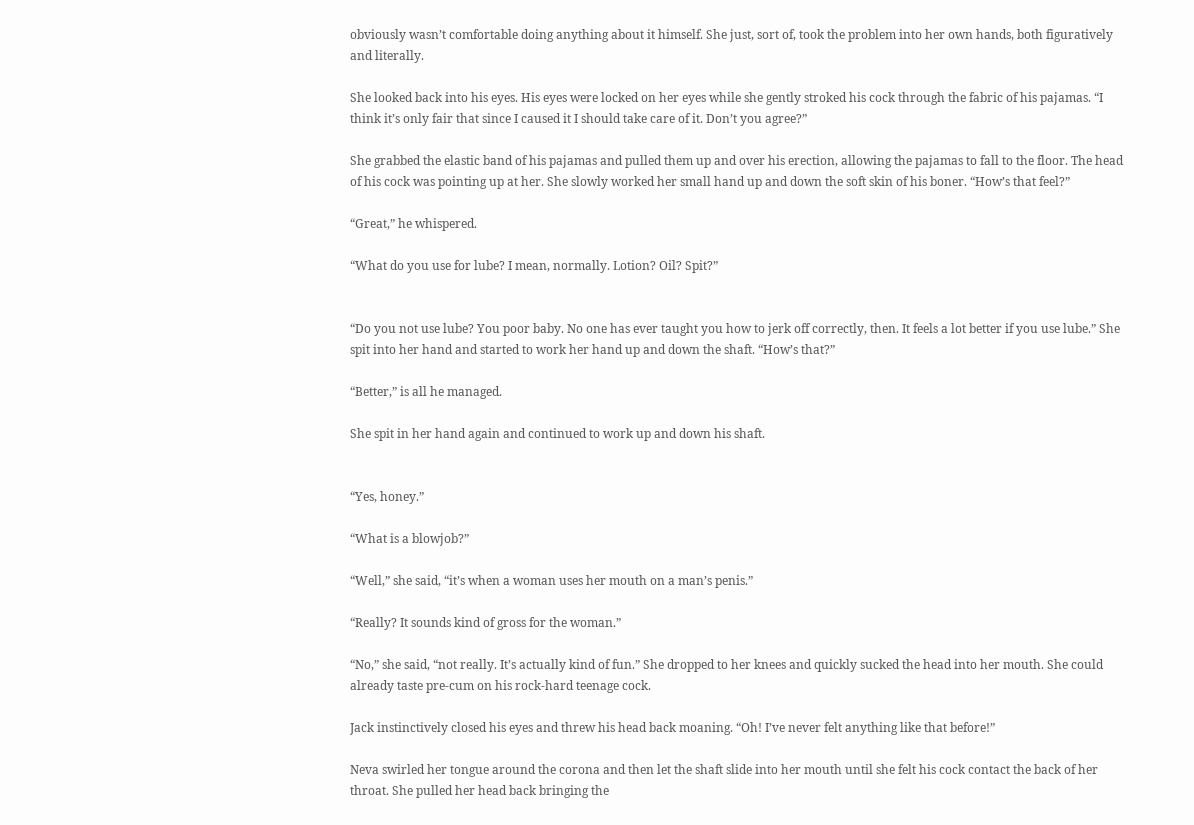obviously wasn’t comfortable doing anything about it himself. She just, sort of, took the problem into her own hands, both figuratively and literally.

She looked back into his eyes. His eyes were locked on her eyes while she gently stroked his cock through the fabric of his pajamas. “I think it’s only fair that since I caused it I should take care of it. Don’t you agree?”

She grabbed the elastic band of his pajamas and pulled them up and over his erection, allowing the pajamas to fall to the floor. The head of his cock was pointing up at her. She slowly worked her small hand up and down the soft skin of his boner. “How’s that feel?”

“Great,” he whispered.

“What do you use for lube? I mean, normally. Lotion? Oil? Spit?”


“Do you not use lube? You poor baby. No one has ever taught you how to jerk off correctly, then. It feels a lot better if you use lube.” She spit into her hand and started to work her hand up and down the shaft. “How’s that?”

“Better,” is all he managed.

She spit in her hand again and continued to work up and down his shaft.


“Yes, honey.”

“What is a blowjob?”

“Well,” she said, “it’s when a woman uses her mouth on a man’s penis.”

“Really? It sounds kind of gross for the woman.”

“No,” she said, “not really. It’s actually kind of fun.” She dropped to her knees and quickly sucked the head into her mouth. She could already taste pre-cum on his rock-hard teenage cock.

Jack instinctively closed his eyes and threw his head back moaning. “Oh! I’ve never felt anything like that before!”

Neva swirled her tongue around the corona and then let the shaft slide into her mouth until she felt his cock contact the back of her throat. She pulled her head back bringing the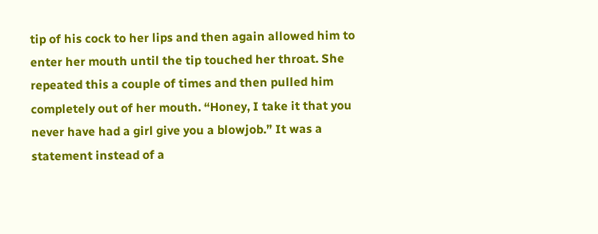tip of his cock to her lips and then again allowed him to enter her mouth until the tip touched her throat. She repeated this a couple of times and then pulled him completely out of her mouth. “Honey, I take it that you never have had a girl give you a blowjob.” It was a statement instead of a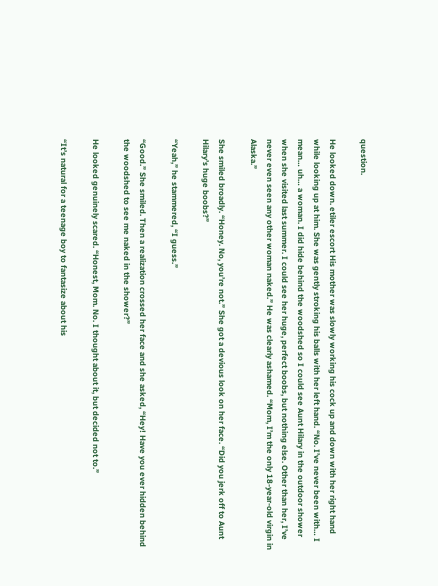question.

He looked down. etiler escort His mother was slowly working his cock up and down with her right hand while looking up at him. She was gently stroking his balls with her left hand. “No. I’ve never been with… I mean… uh… a woman. I did hide behind the woodshed so I could see Aunt Hilary in the outdoor shower when she visited last summer. I could see her huge, perfect boobs, but nothing else. Other than her, I’ve never even seen any other woman naked.” He was clearly ashamed. “Mom, I’m the only 18-year-old virgin in Alaska.”

She smiled broadly. “Honey. No, you’re not.” She got a devious look on her face. “Did you jerk off to Aunt Hilary’s huge boobs?”

“Yeah,” he stammered, “I guess.”

“Good.” She smiled. Then a realization crossed her face and she asked, “Hey! Have you ever hidden behind the woodshed to see me naked in the shower?”

He looked genuinely scared. “Honest, Mom. No. I thought about it, but decided not to.”

“It’s natural for a teenage boy to fantasize about his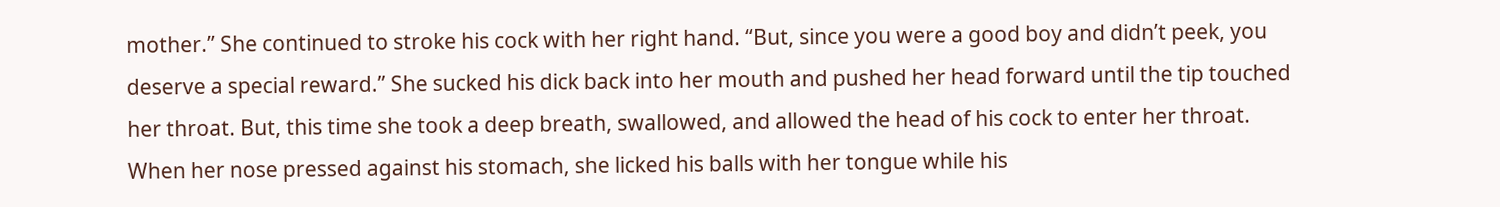mother.” She continued to stroke his cock with her right hand. “But, since you were a good boy and didn’t peek, you deserve a special reward.” She sucked his dick back into her mouth and pushed her head forward until the tip touched her throat. But, this time she took a deep breath, swallowed, and allowed the head of his cock to enter her throat. When her nose pressed against his stomach, she licked his balls with her tongue while his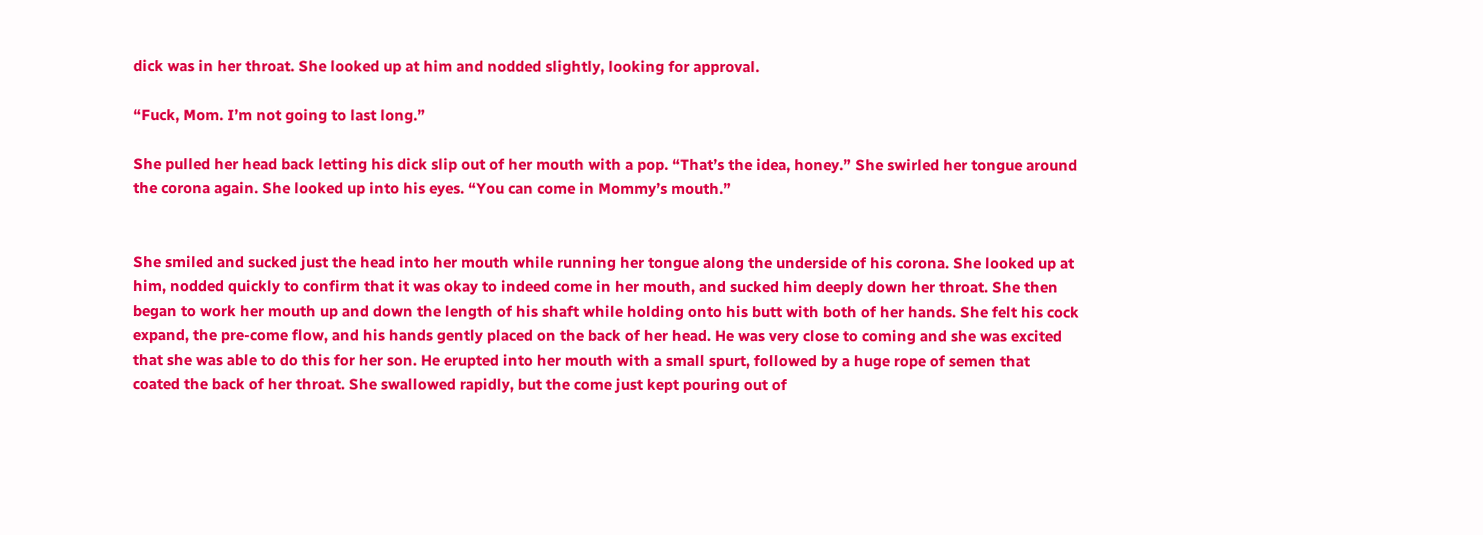dick was in her throat. She looked up at him and nodded slightly, looking for approval.

“Fuck, Mom. I’m not going to last long.”

She pulled her head back letting his dick slip out of her mouth with a pop. “That’s the idea, honey.” She swirled her tongue around the corona again. She looked up into his eyes. “You can come in Mommy’s mouth.”


She smiled and sucked just the head into her mouth while running her tongue along the underside of his corona. She looked up at him, nodded quickly to confirm that it was okay to indeed come in her mouth, and sucked him deeply down her throat. She then began to work her mouth up and down the length of his shaft while holding onto his butt with both of her hands. She felt his cock expand, the pre-come flow, and his hands gently placed on the back of her head. He was very close to coming and she was excited that she was able to do this for her son. He erupted into her mouth with a small spurt, followed by a huge rope of semen that coated the back of her throat. She swallowed rapidly, but the come just kept pouring out of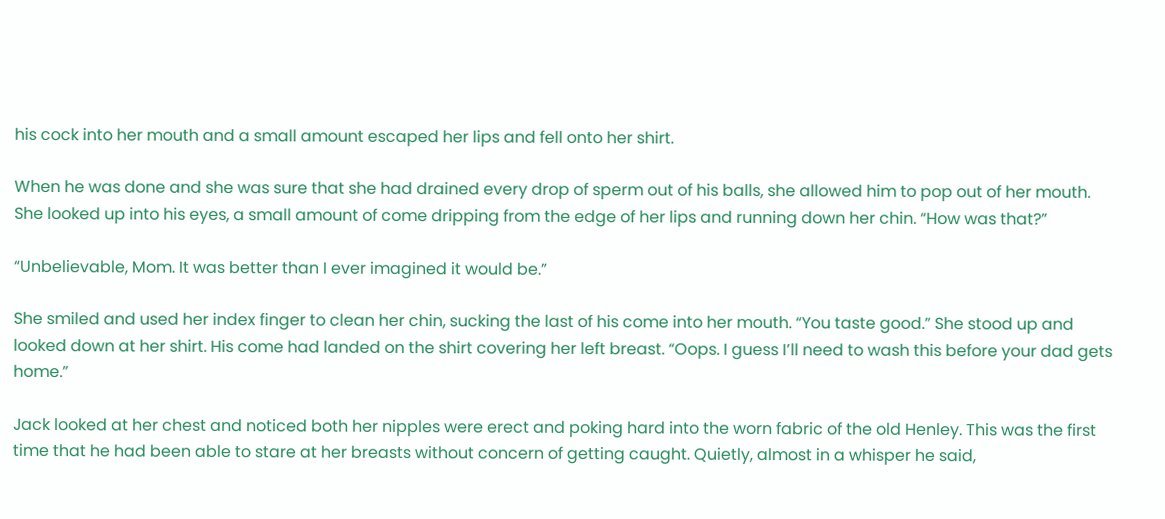his cock into her mouth and a small amount escaped her lips and fell onto her shirt.

When he was done and she was sure that she had drained every drop of sperm out of his balls, she allowed him to pop out of her mouth. She looked up into his eyes, a small amount of come dripping from the edge of her lips and running down her chin. “How was that?”

“Unbelievable, Mom. It was better than I ever imagined it would be.”

She smiled and used her index finger to clean her chin, sucking the last of his come into her mouth. “You taste good.” She stood up and looked down at her shirt. His come had landed on the shirt covering her left breast. “Oops. I guess I’ll need to wash this before your dad gets home.”

Jack looked at her chest and noticed both her nipples were erect and poking hard into the worn fabric of the old Henley. This was the first time that he had been able to stare at her breasts without concern of getting caught. Quietly, almost in a whisper he said,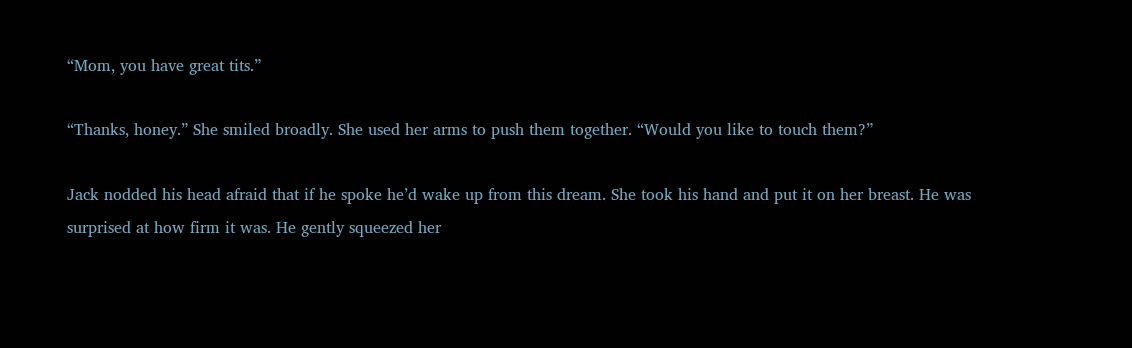“Mom, you have great tits.”

“Thanks, honey.” She smiled broadly. She used her arms to push them together. “Would you like to touch them?”

Jack nodded his head afraid that if he spoke he’d wake up from this dream. She took his hand and put it on her breast. He was surprised at how firm it was. He gently squeezed her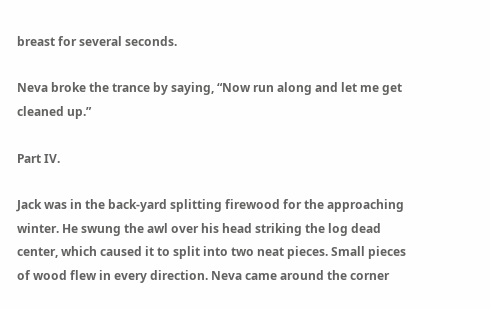breast for several seconds.

Neva broke the trance by saying, “Now run along and let me get cleaned up.”

Part IV.

Jack was in the back-yard splitting firewood for the approaching winter. He swung the awl over his head striking the log dead center, which caused it to split into two neat pieces. Small pieces of wood flew in every direction. Neva came around the corner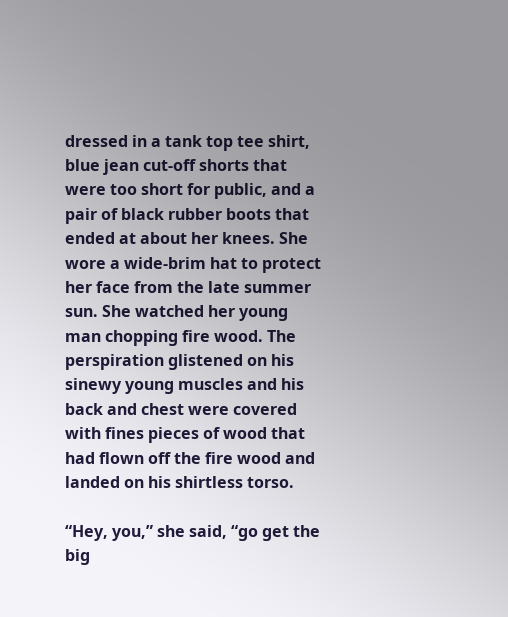dressed in a tank top tee shirt, blue jean cut-off shorts that were too short for public, and a pair of black rubber boots that ended at about her knees. She wore a wide-brim hat to protect her face from the late summer sun. She watched her young man chopping fire wood. The perspiration glistened on his sinewy young muscles and his back and chest were covered with fines pieces of wood that had flown off the fire wood and landed on his shirtless torso.

“Hey, you,” she said, “go get the big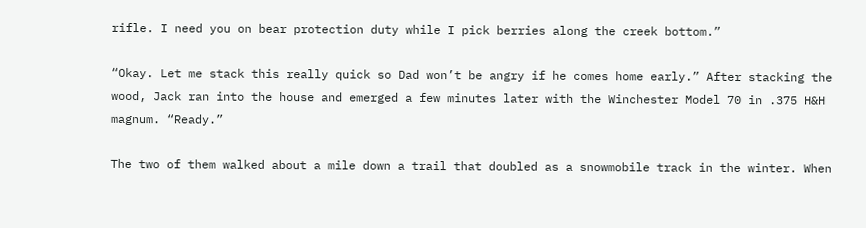rifle. I need you on bear protection duty while I pick berries along the creek bottom.”

“Okay. Let me stack this really quick so Dad won’t be angry if he comes home early.” After stacking the wood, Jack ran into the house and emerged a few minutes later with the Winchester Model 70 in .375 H&H magnum. “Ready.”

The two of them walked about a mile down a trail that doubled as a snowmobile track in the winter. When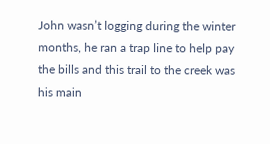John wasn’t logging during the winter months, he ran a trap line to help pay the bills and this trail to the creek was his main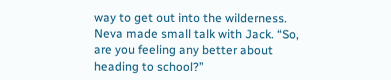way to get out into the wilderness. Neva made small talk with Jack. “So, are you feeling any better about heading to school?”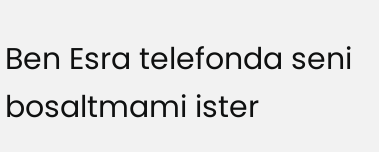Ben Esra telefonda seni bosaltmami ister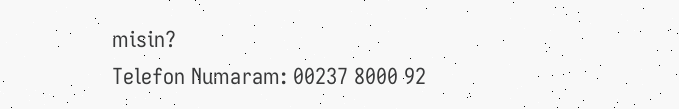misin?
Telefon Numaram: 00237 8000 92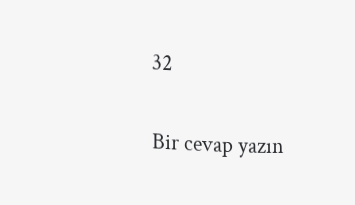32

Bir cevap yazın